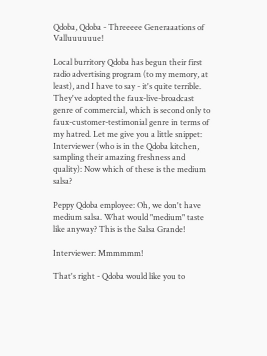Qdoba, Qdoba - Threeeee Generaaations of Valluuuuuue!

Local burritory Qdoba has begun their first radio advertising program (to my memory, at least), and I have to say - it's quite terrible. They've adopted the faux-live-broadcast genre of commercial, which is second only to faux-customer-testimonial genre in terms of my hatred. Let me give you a little snippet:
Interviewer (who is in the Qdoba kitchen, sampling their amazing freshness and quality): Now which of these is the medium salsa?

Peppy Qdoba employee: Oh, we don't have medium salsa. What would "medium" taste like anyway? This is the Salsa Grande!

Interviewer: Mmmmmm!

That's right - Qdoba would like you to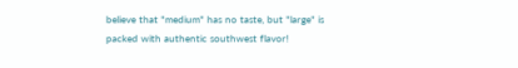believe that "medium" has no taste, but "large" is packed with authentic southwest flavor!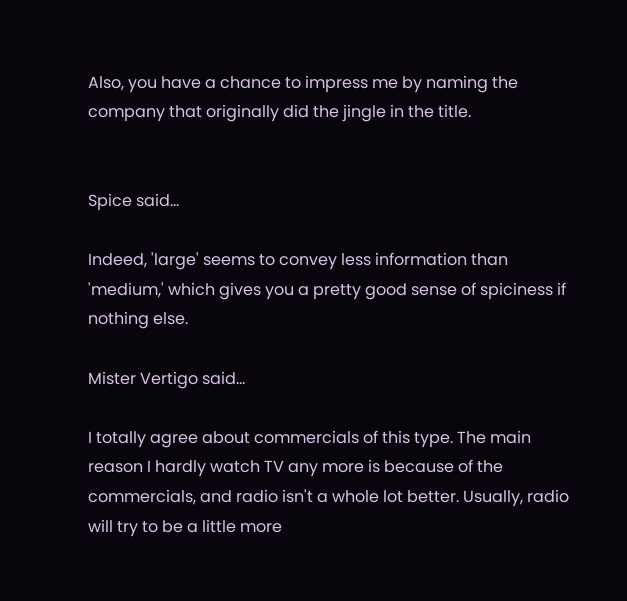Also, you have a chance to impress me by naming the company that originally did the jingle in the title.


Spice said...

Indeed, 'large' seems to convey less information than 'medium,' which gives you a pretty good sense of spiciness if nothing else.

Mister Vertigo said...

I totally agree about commercials of this type. The main reason I hardly watch TV any more is because of the commercials, and radio isn't a whole lot better. Usually, radio will try to be a little more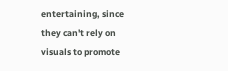entertaining, since they can't rely on visuals to promote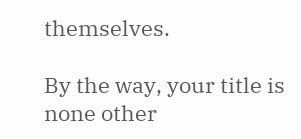themselves.

By the way, your title is none other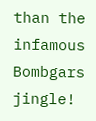than the infamous Bombgars jingle!